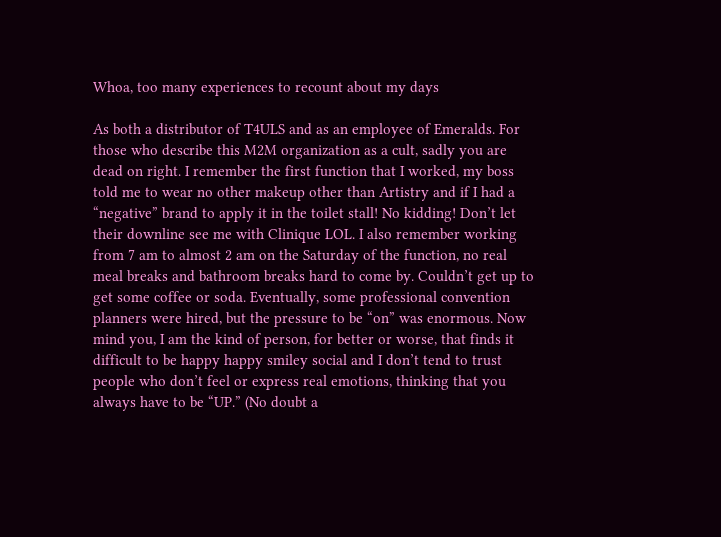Whoa, too many experiences to recount about my days

As both a distributor of T4ULS and as an employee of Emeralds. For those who describe this M2M organization as a cult, sadly you are dead on right. I remember the first function that I worked, my boss told me to wear no other makeup other than Artistry and if I had a “negative” brand to apply it in the toilet stall! No kidding! Don’t let their downline see me with Clinique LOL. I also remember working from 7 am to almost 2 am on the Saturday of the function, no real meal breaks and bathroom breaks hard to come by. Couldn’t get up to get some coffee or soda. Eventually, some professional convention planners were hired, but the pressure to be “on” was enormous. Now mind you, I am the kind of person, for better or worse, that finds it difficult to be happy happy smiley social and I don’t tend to trust people who don’t feel or express real emotions, thinking that you always have to be “UP.” (No doubt a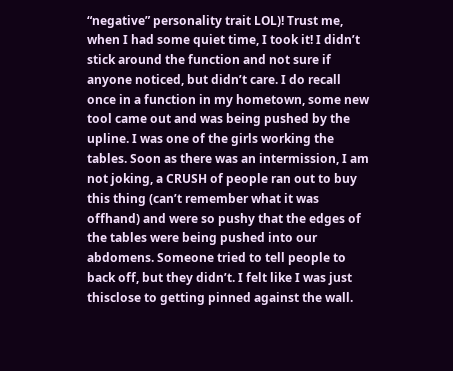“negative” personality trait LOL)! Trust me, when I had some quiet time, I took it! I didn’t stick around the function and not sure if anyone noticed, but didn’t care. I do recall once in a function in my hometown, some new tool came out and was being pushed by the upline. I was one of the girls working the tables. Soon as there was an intermission, I am not joking, a CRUSH of people ran out to buy this thing (can’t remember what it was offhand) and were so pushy that the edges of the tables were being pushed into our abdomens. Someone tried to tell people to back off, but they didn’t. I felt like I was just thisclose to getting pinned against the wall.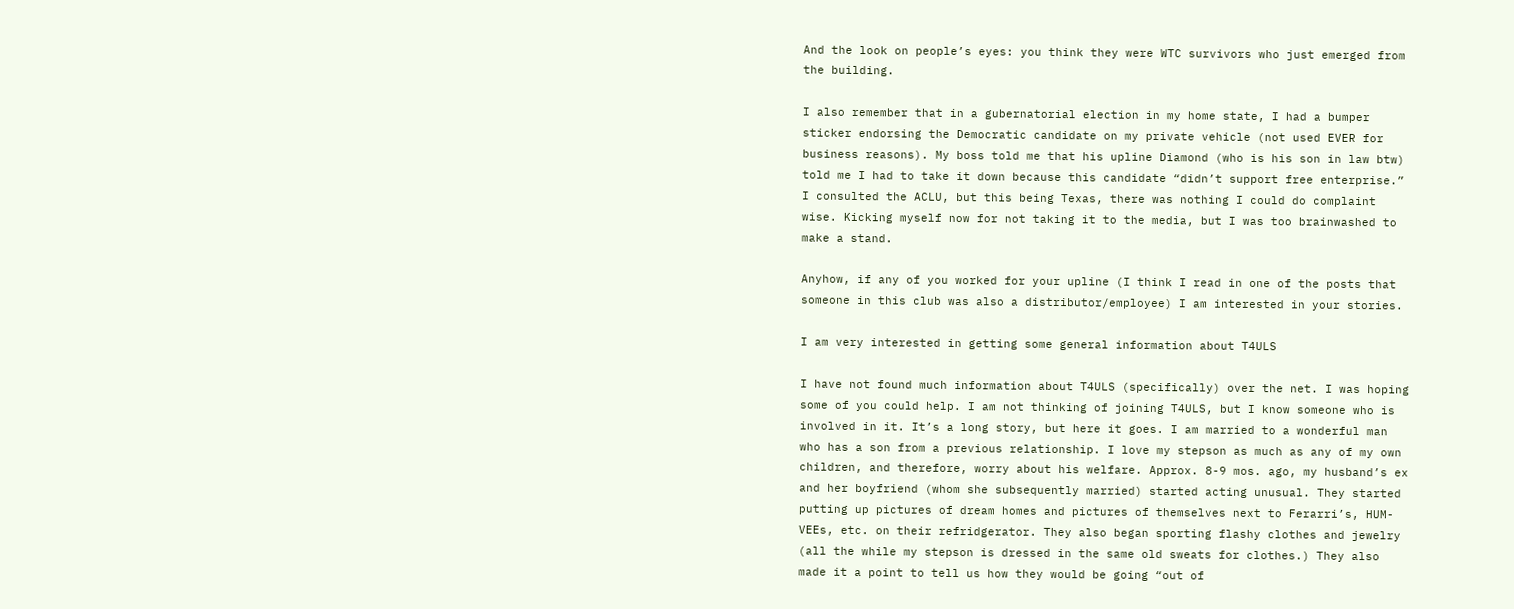And the look on people’s eyes: you think they were WTC survivors who just emerged from the building.

I also remember that in a gubernatorial election in my home state, I had a bumper sticker endorsing the Democratic candidate on my private vehicle (not used EVER for business reasons). My boss told me that his upline Diamond (who is his son in law btw) told me I had to take it down because this candidate “didn’t support free enterprise.” I consulted the ACLU, but this being Texas, there was nothing I could do complaint wise. Kicking myself now for not taking it to the media, but I was too brainwashed to make a stand.

Anyhow, if any of you worked for your upline (I think I read in one of the posts that someone in this club was also a distributor/employee) I am interested in your stories.

I am very interested in getting some general information about T4ULS

I have not found much information about T4ULS (specifically) over the net. I was hoping some of you could help. I am not thinking of joining T4ULS, but I know someone who is involved in it. It’s a long story, but here it goes. I am married to a wonderful man who has a son from a previous relationship. I love my stepson as much as any of my own children, and therefore, worry about his welfare. Approx. 8-9 mos. ago, my husband’s ex and her boyfriend (whom she subsequently married) started acting unusual. They started putting up pictures of dream homes and pictures of themselves next to Ferarri’s, HUM-VEEs, etc. on their refridgerator. They also began sporting flashy clothes and jewelry (all the while my stepson is dressed in the same old sweats for clothes.) They also made it a point to tell us how they would be going “out of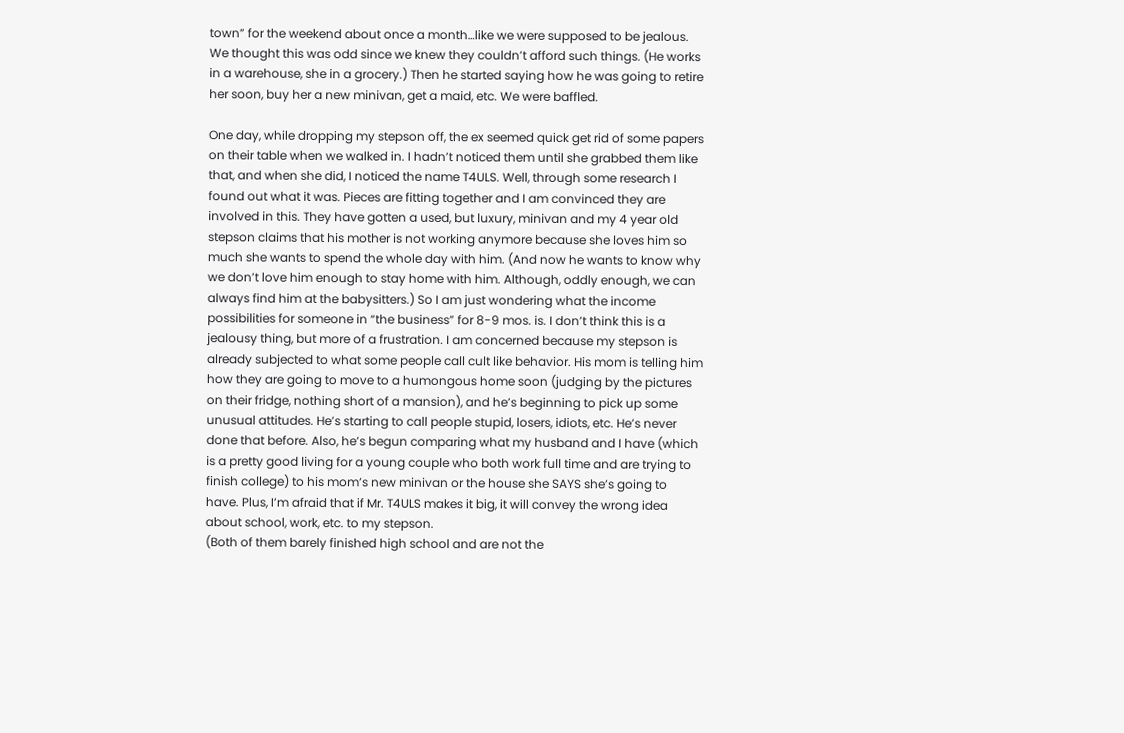town” for the weekend about once a month…like we were supposed to be jealous. We thought this was odd since we knew they couldn’t afford such things. (He works in a warehouse, she in a grocery.) Then he started saying how he was going to retire her soon, buy her a new minivan, get a maid, etc. We were baffled.

One day, while dropping my stepson off, the ex seemed quick get rid of some papers on their table when we walked in. I hadn’t noticed them until she grabbed them like that, and when she did, I noticed the name T4ULS. Well, through some research I found out what it was. Pieces are fitting together and I am convinced they are involved in this. They have gotten a used, but luxury, minivan and my 4 year old stepson claims that his mother is not working anymore because she loves him so much she wants to spend the whole day with him. (And now he wants to know why we don’t love him enough to stay home with him. Although, oddly enough, we can always find him at the babysitters.) So I am just wondering what the income possibilities for someone in “the business” for 8-9 mos. is. I don’t think this is a jealousy thing, but more of a frustration. I am concerned because my stepson is already subjected to what some people call cult like behavior. His mom is telling him how they are going to move to a humongous home soon (judging by the pictures on their fridge, nothing short of a mansion), and he’s beginning to pick up some unusual attitudes. He’s starting to call people stupid, losers, idiots, etc. He’s never done that before. Also, he’s begun comparing what my husband and I have (which is a pretty good living for a young couple who both work full time and are trying to finish college) to his mom’s new minivan or the house she SAYS she’s going to have. Plus, I’m afraid that if Mr. T4ULS makes it big, it will convey the wrong idea about school, work, etc. to my stepson.
(Both of them barely finished high school and are not the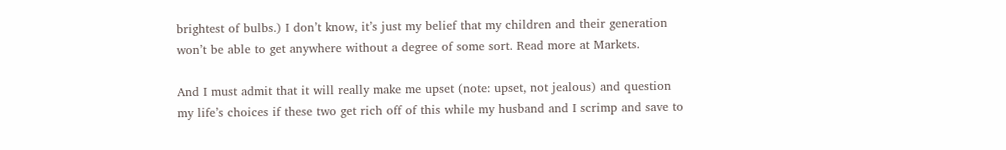brightest of bulbs.) I don’t know, it’s just my belief that my children and their generation won’t be able to get anywhere without a degree of some sort. Read more at Markets.

And I must admit that it will really make me upset (note: upset, not jealous) and question my life’s choices if these two get rich off of this while my husband and I scrimp and save to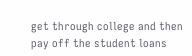get through college and then pay off the student loans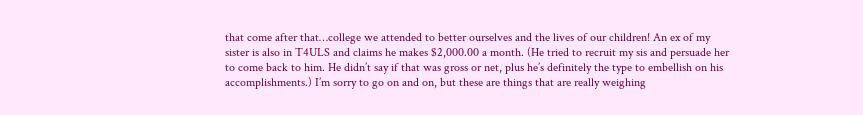that come after that…college we attended to better ourselves and the lives of our children! An ex of my sister is also in T4ULS and claims he makes $2,000.00 a month. (He tried to recruit my sis and persuade her to come back to him. He didn’t say if that was gross or net, plus he’s definitely the type to embellish on his accomplishments.) I’m sorry to go on and on, but these are things that are really weighing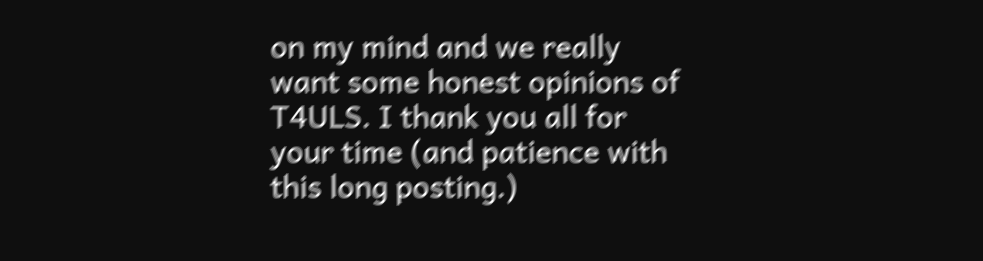on my mind and we really want some honest opinions of T4ULS. I thank you all for your time (and patience with this long posting.)